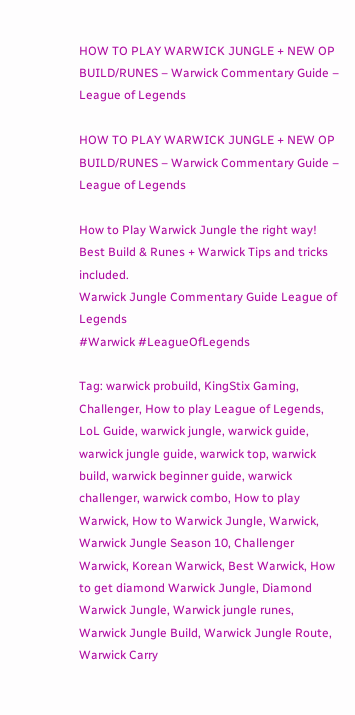HOW TO PLAY WARWICK JUNGLE + NEW OP BUILD/RUNES – Warwick Commentary Guide – League of Legends

HOW TO PLAY WARWICK JUNGLE + NEW OP BUILD/RUNES – Warwick Commentary Guide – League of Legends

How to Play Warwick Jungle the right way! Best Build & Runes + Warwick Tips and tricks included.
Warwick Jungle Commentary Guide League of Legends
#Warwick #LeagueOfLegends

Tag: warwick probuild, KingStix Gaming, Challenger, How to play League of Legends, LoL Guide, warwick jungle, warwick guide, warwick jungle guide, warwick top, warwick build, warwick beginner guide, warwick challenger, warwick combo, How to play Warwick, How to Warwick Jungle, Warwick, Warwick Jungle Season 10, Challenger Warwick, Korean Warwick, Best Warwick, How to get diamond Warwick Jungle, Diamond Warwick Jungle, Warwick jungle runes, Warwick Jungle Build, Warwick Jungle Route, Warwick Carry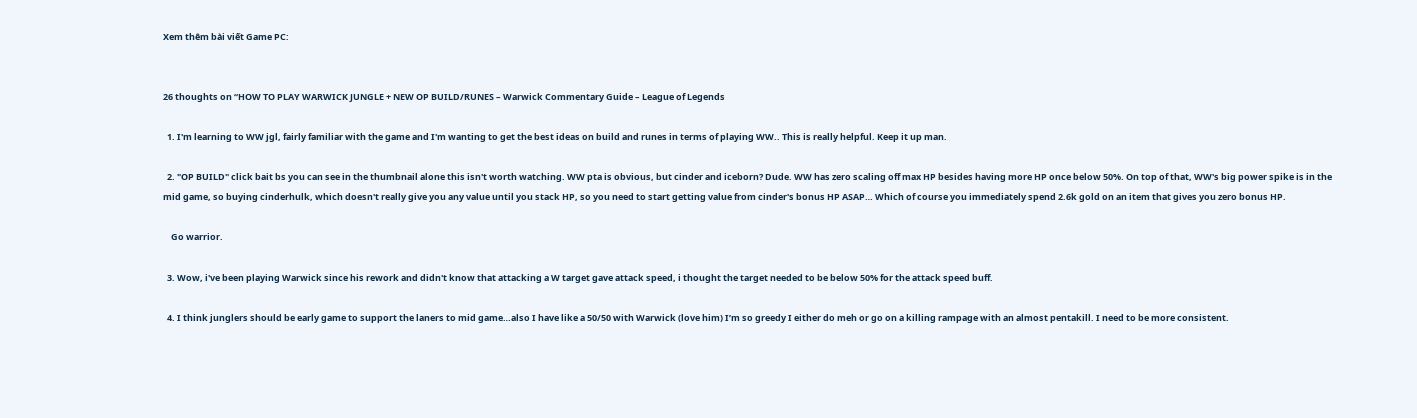Xem thêm bài viết Game PC:


26 thoughts on “HOW TO PLAY WARWICK JUNGLE + NEW OP BUILD/RUNES – Warwick Commentary Guide – League of Legends

  1. I'm learning to WW jgl, fairly familiar with the game and I'm wanting to get the best ideas on build and runes in terms of playing WW.. This is really helpful. Keep it up man.

  2. "OP BUILD" click bait bs you can see in the thumbnail alone this isn't worth watching. WW pta is obvious, but cinder and iceborn? Dude. WW has zero scaling off max HP besides having more HP once below 50%. On top of that, WW's big power spike is in the mid game, so buying cinderhulk, which doesn't really give you any value until you stack HP, so you need to start getting value from cinder's bonus HP ASAP… Which of course you immediately spend 2.6k gold on an item that gives you zero bonus HP.

    Go warrior.

  3. Wow, i've been playing Warwick since his rework and didn't know that attacking a W target gave attack speed, i thought the target needed to be below 50% for the attack speed buff.

  4. I think junglers should be early game to support the laners to mid game…also I have like a 50/50 with Warwick (love him) I’m so greedy I either do meh or go on a killing rampage with an almost pentakill. I need to be more consistent.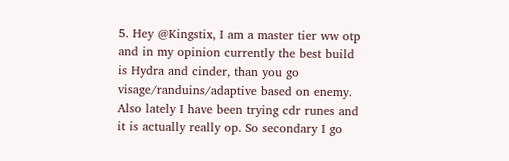5. Hey @Kingstix, I am a master tier ww otp and in my opinion currently the best build is Hydra and cinder, than you go visage/randuins/adaptive based on enemy. Also lately I have been trying cdr runes and it is actually really op. So secondary I go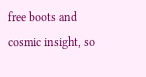free boots and cosmic insight, so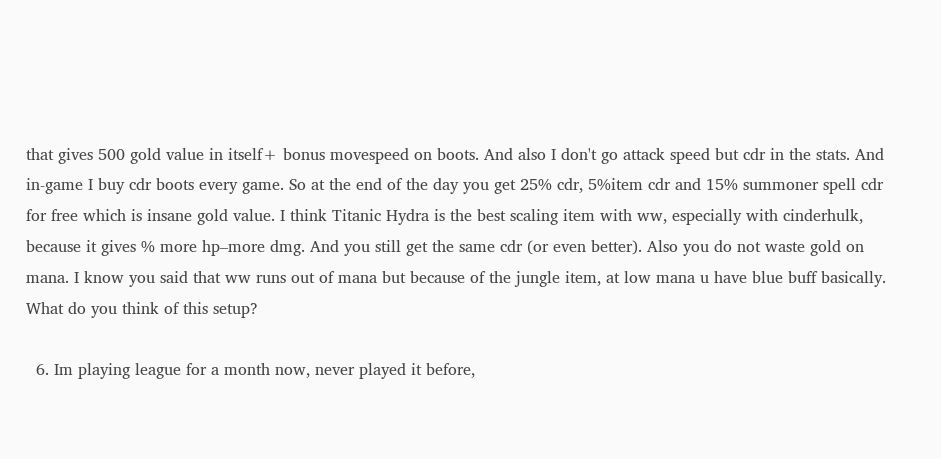that gives 500 gold value in itself+ bonus movespeed on boots. And also I don't go attack speed but cdr in the stats. And in-game I buy cdr boots every game. So at the end of the day you get 25% cdr, 5%item cdr and 15% summoner spell cdr for free which is insane gold value. I think Titanic Hydra is the best scaling item with ww, especially with cinderhulk, because it gives % more hp–more dmg. And you still get the same cdr (or even better). Also you do not waste gold on mana. I know you said that ww runs out of mana but because of the jungle item, at low mana u have blue buff basically. What do you think of this setup?

  6. Im playing league for a month now, never played it before,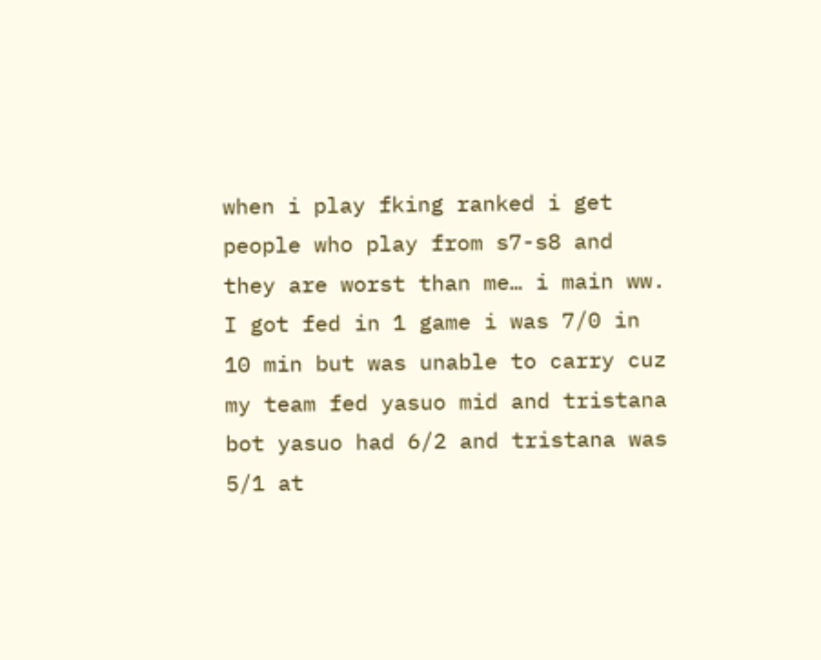when i play fking ranked i get people who play from s7-s8 and they are worst than me… i main ww. I got fed in 1 game i was 7/0 in 10 min but was unable to carry cuz my team fed yasuo mid and tristana bot yasuo had 6/2 and tristana was 5/1 at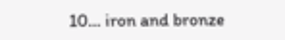10… iron and bronze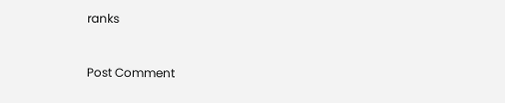ranks


Post Comment